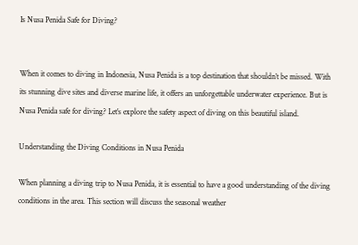Is Nusa Penida Safe for Diving?


When it comes to diving in Indonesia, Nusa Penida is a top destination that shouldn’t be missed. With its stunning dive sites and diverse marine life, it offers an unforgettable underwater experience. But is Nusa Penida safe for diving? Let’s explore the safety aspect of diving on this beautiful island.

Understanding the Diving Conditions in Nusa Penida

When planning a diving trip to Nusa Penida, it is essential to have a good understanding of the diving conditions in the area. This section will discuss the seasonal weather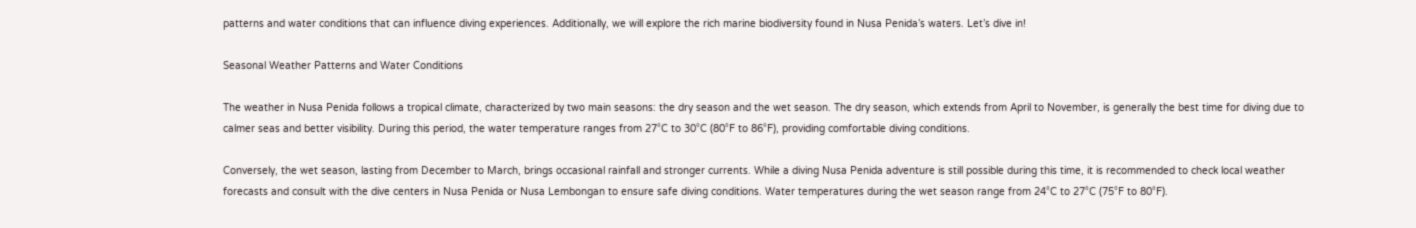patterns and water conditions that can influence diving experiences. Additionally, we will explore the rich marine biodiversity found in Nusa Penida’s waters. Let’s dive in!

Seasonal Weather Patterns and Water Conditions

The weather in Nusa Penida follows a tropical climate, characterized by two main seasons: the dry season and the wet season. The dry season, which extends from April to November, is generally the best time for diving due to calmer seas and better visibility. During this period, the water temperature ranges from 27°C to 30°C (80°F to 86°F), providing comfortable diving conditions.

Conversely, the wet season, lasting from December to March, brings occasional rainfall and stronger currents. While a diving Nusa Penida adventure is still possible during this time, it is recommended to check local weather forecasts and consult with the dive centers in Nusa Penida or Nusa Lembongan to ensure safe diving conditions. Water temperatures during the wet season range from 24°C to 27°C (75°F to 80°F).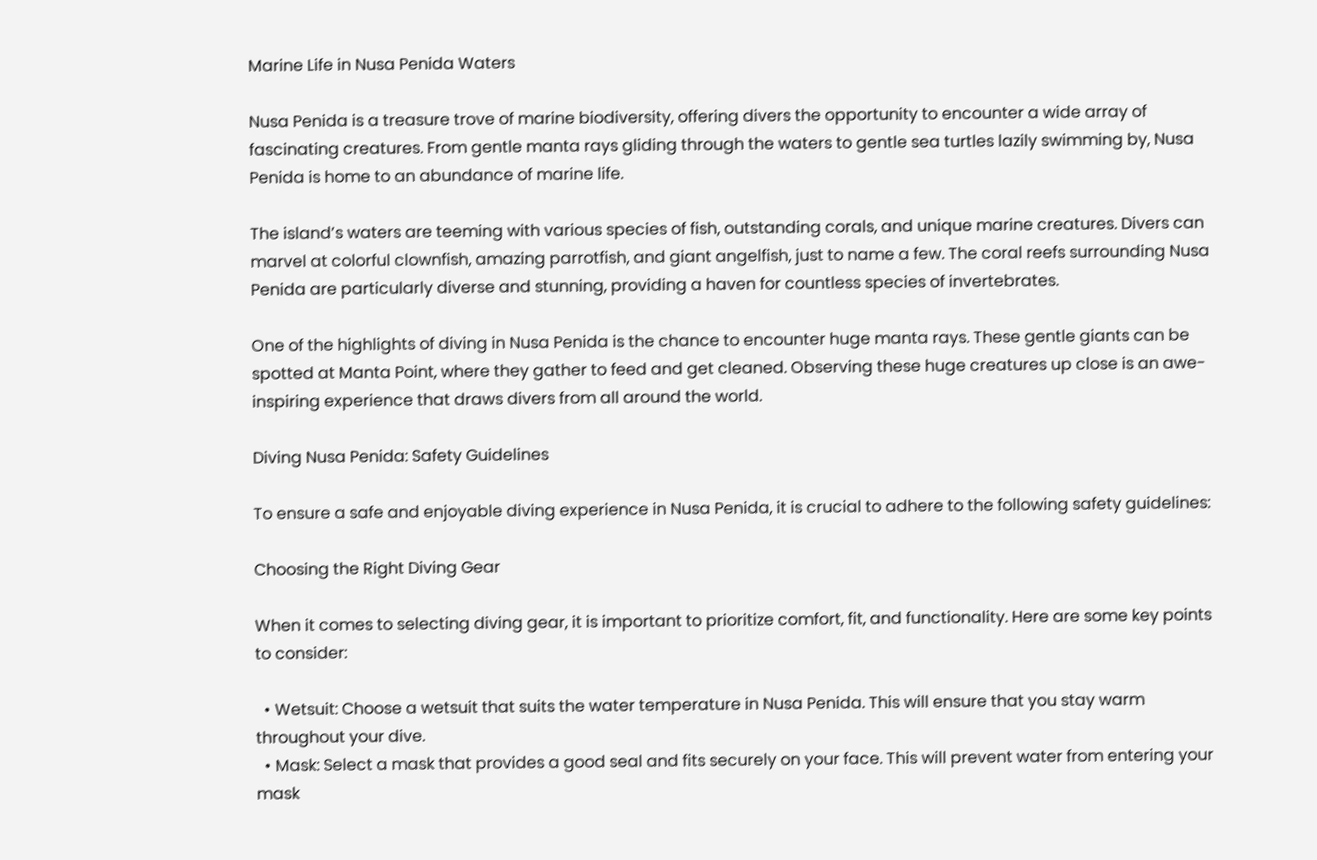Marine Life in Nusa Penida Waters

Nusa Penida is a treasure trove of marine biodiversity, offering divers the opportunity to encounter a wide array of fascinating creatures. From gentle manta rays gliding through the waters to gentle sea turtles lazily swimming by, Nusa Penida is home to an abundance of marine life.

The island’s waters are teeming with various species of fish, outstanding corals, and unique marine creatures. Divers can marvel at colorful clownfish, amazing parrotfish, and giant angelfish, just to name a few. The coral reefs surrounding Nusa Penida are particularly diverse and stunning, providing a haven for countless species of invertebrates.

One of the highlights of diving in Nusa Penida is the chance to encounter huge manta rays. These gentle giants can be spotted at Manta Point, where they gather to feed and get cleaned. Observing these huge creatures up close is an awe-inspiring experience that draws divers from all around the world.

Diving Nusa Penida: Safety Guidelines

To ensure a safe and enjoyable diving experience in Nusa Penida, it is crucial to adhere to the following safety guidelines:

Choosing the Right Diving Gear

When it comes to selecting diving gear, it is important to prioritize comfort, fit, and functionality. Here are some key points to consider:

  • Wetsuit: Choose a wetsuit that suits the water temperature in Nusa Penida. This will ensure that you stay warm throughout your dive.
  • Mask: Select a mask that provides a good seal and fits securely on your face. This will prevent water from entering your mask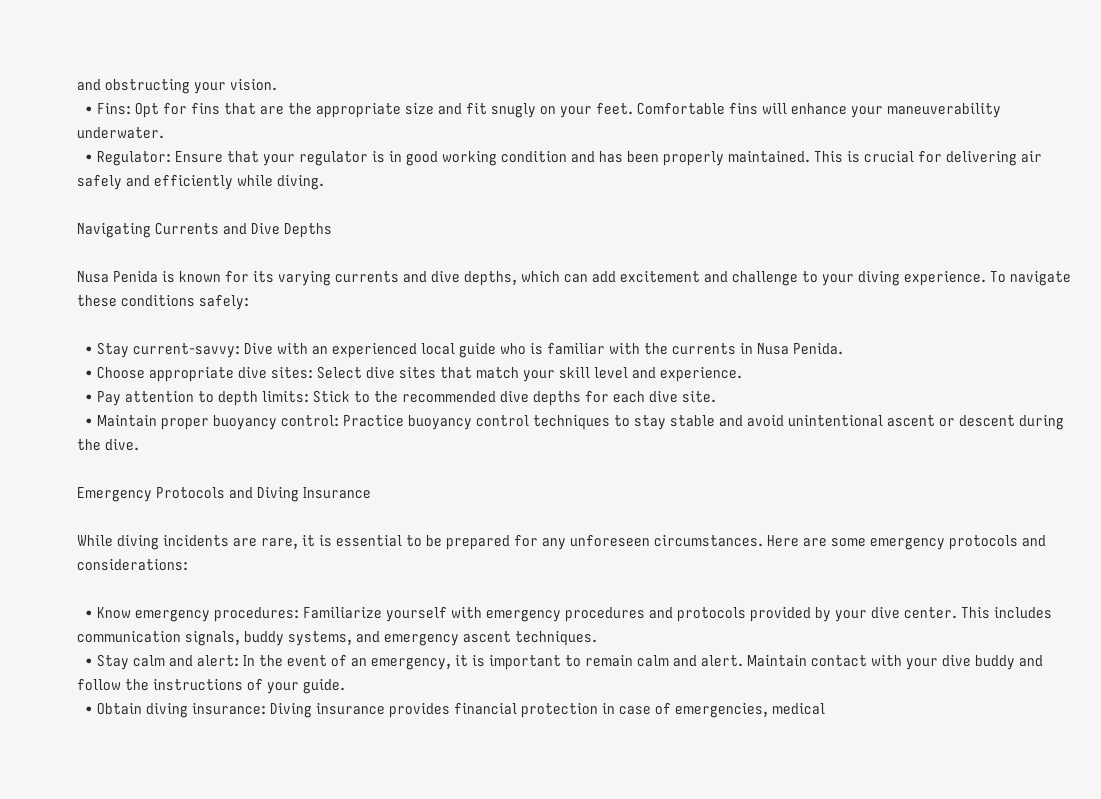and obstructing your vision.
  • Fins: Opt for fins that are the appropriate size and fit snugly on your feet. Comfortable fins will enhance your maneuverability underwater.
  • Regulator: Ensure that your regulator is in good working condition and has been properly maintained. This is crucial for delivering air safely and efficiently while diving.

Navigating Currents and Dive Depths

Nusa Penida is known for its varying currents and dive depths, which can add excitement and challenge to your diving experience. To navigate these conditions safely:

  • Stay current-savvy: Dive with an experienced local guide who is familiar with the currents in Nusa Penida.
  • Choose appropriate dive sites: Select dive sites that match your skill level and experience.
  • Pay attention to depth limits: Stick to the recommended dive depths for each dive site.
  • Maintain proper buoyancy control: Practice buoyancy control techniques to stay stable and avoid unintentional ascent or descent during the dive.

Emergency Protocols and Diving Insurance

While diving incidents are rare, it is essential to be prepared for any unforeseen circumstances. Here are some emergency protocols and considerations:

  • Know emergency procedures: Familiarize yourself with emergency procedures and protocols provided by your dive center. This includes communication signals, buddy systems, and emergency ascent techniques.
  • Stay calm and alert: In the event of an emergency, it is important to remain calm and alert. Maintain contact with your dive buddy and follow the instructions of your guide.
  • Obtain diving insurance: Diving insurance provides financial protection in case of emergencies, medical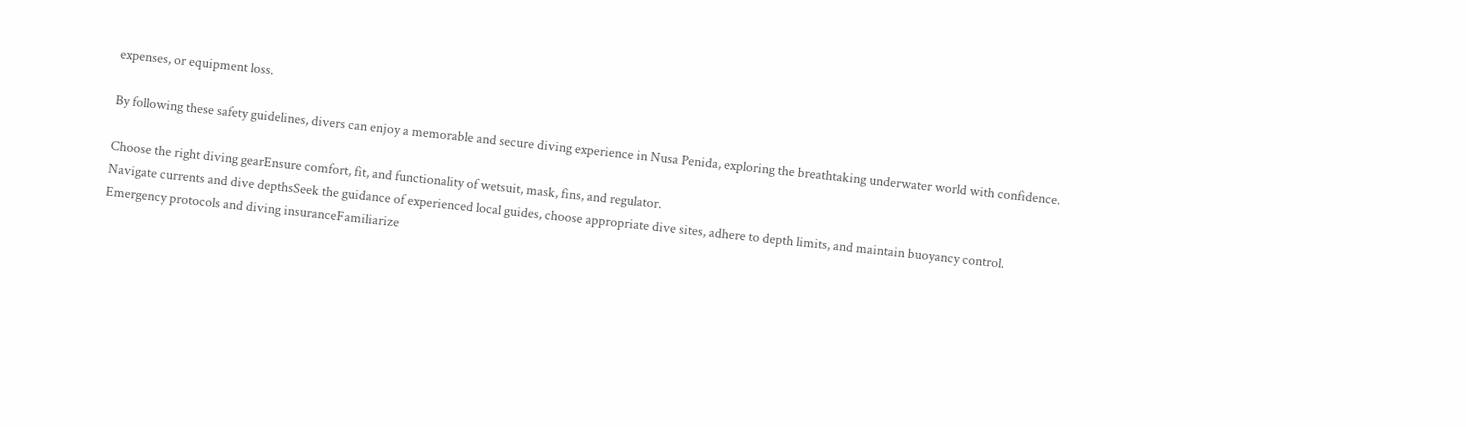expenses, or equipment loss.

By following these safety guidelines, divers can enjoy a memorable and secure diving experience in Nusa Penida, exploring the breathtaking underwater world with confidence.

Choose the right diving gearEnsure comfort, fit, and functionality of wetsuit, mask, fins, and regulator.
Navigate currents and dive depthsSeek the guidance of experienced local guides, choose appropriate dive sites, adhere to depth limits, and maintain buoyancy control.
Emergency protocols and diving insuranceFamiliarize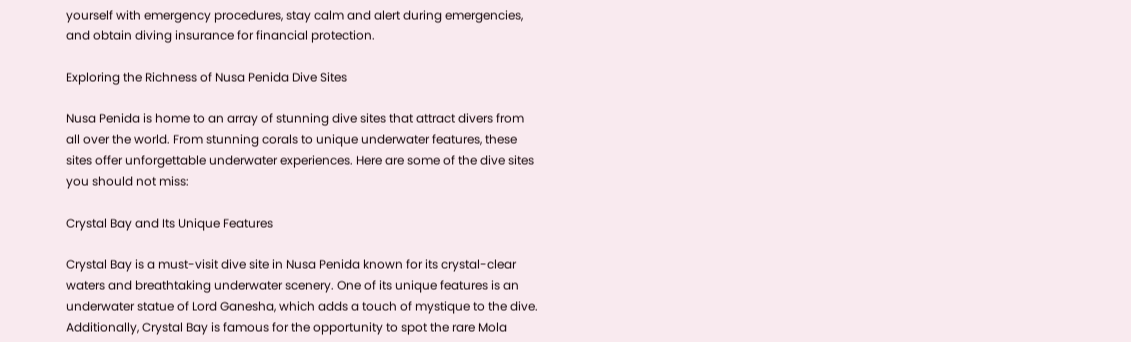yourself with emergency procedures, stay calm and alert during emergencies, and obtain diving insurance for financial protection.

Exploring the Richness of Nusa Penida Dive Sites

Nusa Penida is home to an array of stunning dive sites that attract divers from all over the world. From stunning corals to unique underwater features, these sites offer unforgettable underwater experiences. Here are some of the dive sites you should not miss:

Crystal Bay and Its Unique Features

Crystal Bay is a must-visit dive site in Nusa Penida known for its crystal-clear waters and breathtaking underwater scenery. One of its unique features is an underwater statue of Lord Ganesha, which adds a touch of mystique to the dive. Additionally, Crystal Bay is famous for the opportunity to spot the rare Mola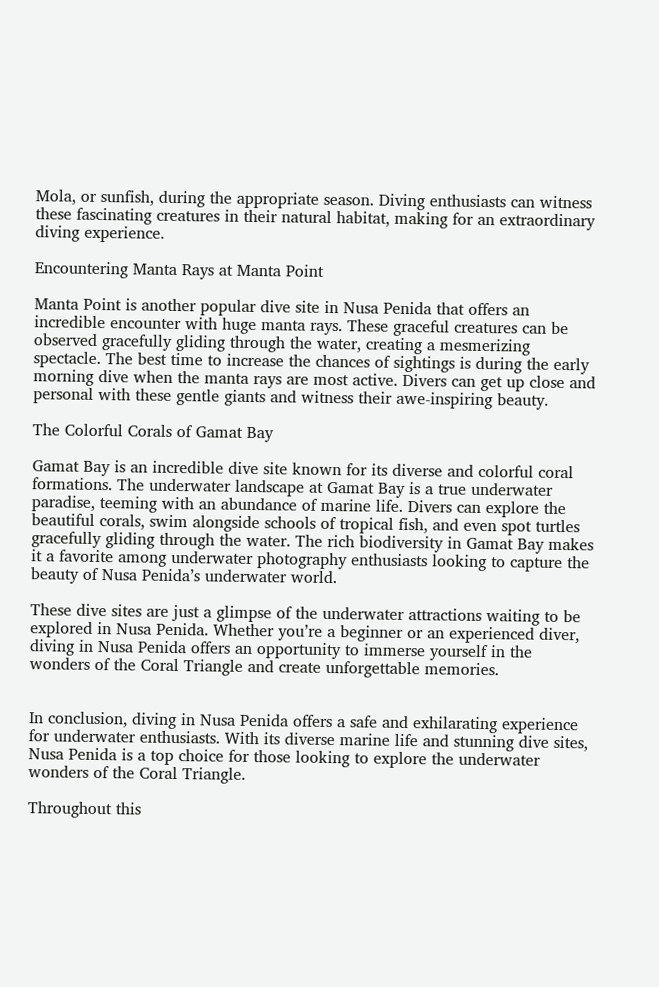Mola, or sunfish, during the appropriate season. Diving enthusiasts can witness these fascinating creatures in their natural habitat, making for an extraordinary diving experience.

Encountering Manta Rays at Manta Point

Manta Point is another popular dive site in Nusa Penida that offers an incredible encounter with huge manta rays. These graceful creatures can be observed gracefully gliding through the water, creating a mesmerizing spectacle. The best time to increase the chances of sightings is during the early morning dive when the manta rays are most active. Divers can get up close and personal with these gentle giants and witness their awe-inspiring beauty.

The Colorful Corals of Gamat Bay

Gamat Bay is an incredible dive site known for its diverse and colorful coral formations. The underwater landscape at Gamat Bay is a true underwater paradise, teeming with an abundance of marine life. Divers can explore the beautiful corals, swim alongside schools of tropical fish, and even spot turtles gracefully gliding through the water. The rich biodiversity in Gamat Bay makes it a favorite among underwater photography enthusiasts looking to capture the beauty of Nusa Penida’s underwater world.

These dive sites are just a glimpse of the underwater attractions waiting to be explored in Nusa Penida. Whether you’re a beginner or an experienced diver, diving in Nusa Penida offers an opportunity to immerse yourself in the wonders of the Coral Triangle and create unforgettable memories.


In conclusion, diving in Nusa Penida offers a safe and exhilarating experience for underwater enthusiasts. With its diverse marine life and stunning dive sites, Nusa Penida is a top choice for those looking to explore the underwater wonders of the Coral Triangle.

Throughout this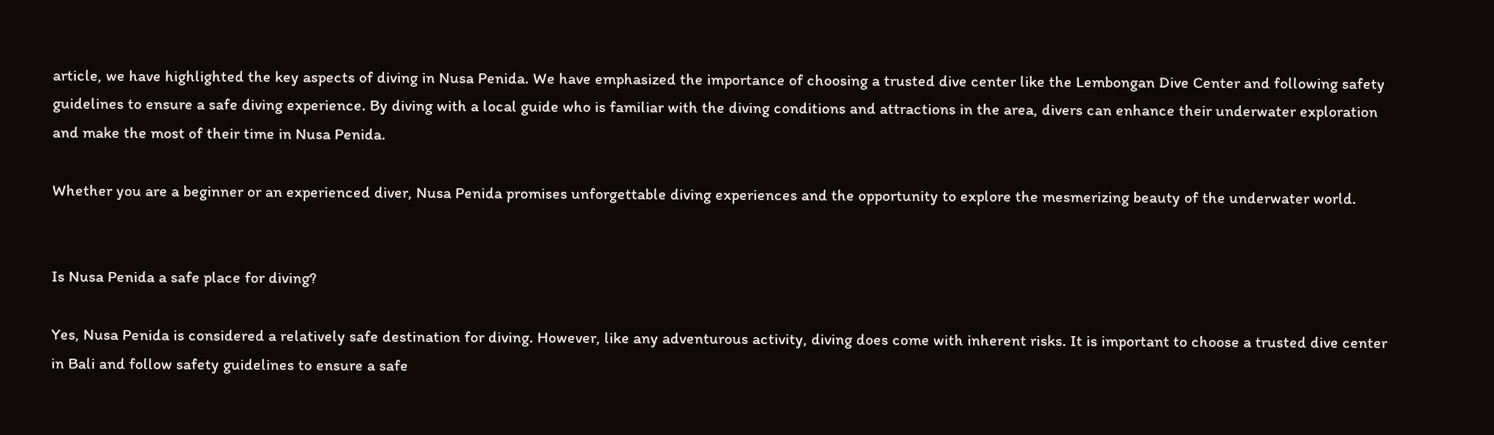article, we have highlighted the key aspects of diving in Nusa Penida. We have emphasized the importance of choosing a trusted dive center like the Lembongan Dive Center and following safety guidelines to ensure a safe diving experience. By diving with a local guide who is familiar with the diving conditions and attractions in the area, divers can enhance their underwater exploration and make the most of their time in Nusa Penida.

Whether you are a beginner or an experienced diver, Nusa Penida promises unforgettable diving experiences and the opportunity to explore the mesmerizing beauty of the underwater world.


Is Nusa Penida a safe place for diving?

Yes, Nusa Penida is considered a relatively safe destination for diving. However, like any adventurous activity, diving does come with inherent risks. It is important to choose a trusted dive center in Bali and follow safety guidelines to ensure a safe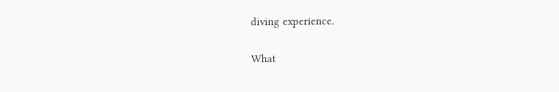diving experience.

What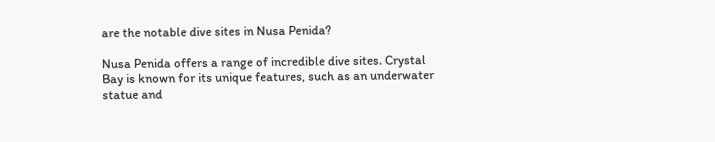are the notable dive sites in Nusa Penida?

Nusa Penida offers a range of incredible dive sites. Crystal Bay is known for its unique features, such as an underwater statue and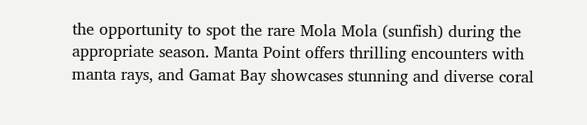the opportunity to spot the rare Mola Mola (sunfish) during the appropriate season. Manta Point offers thrilling encounters with manta rays, and Gamat Bay showcases stunning and diverse coral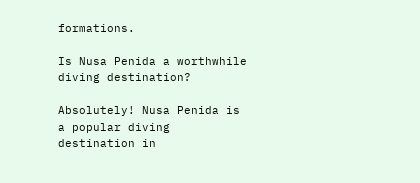formations.

Is Nusa Penida a worthwhile diving destination?

Absolutely! Nusa Penida is a popular diving destination in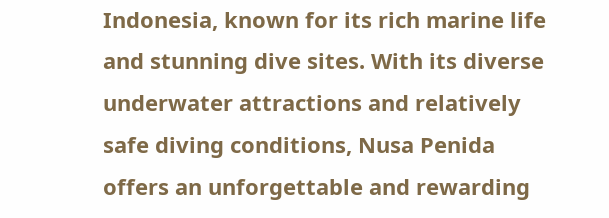Indonesia, known for its rich marine life and stunning dive sites. With its diverse underwater attractions and relatively safe diving conditions, Nusa Penida offers an unforgettable and rewarding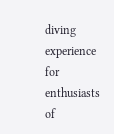diving experience for enthusiasts of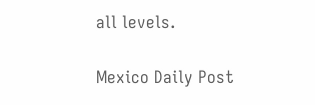all levels.

Mexico Daily Post